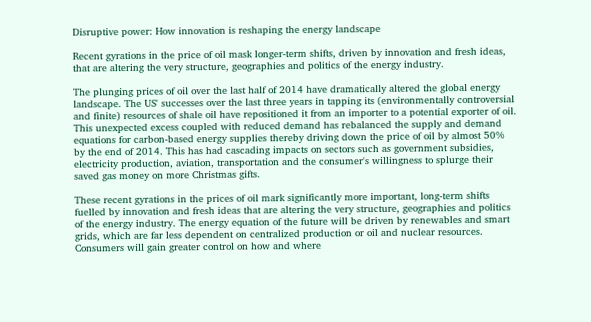Disruptive power: How innovation is reshaping the energy landscape

Recent gyrations in the price of oil mask longer-term shifts, driven by innovation and fresh ideas, that are altering the very structure, geographies and politics of the energy industry.

The plunging prices of oil over the last half of 2014 have dramatically altered the global energy landscape. The US' successes over the last three years in tapping its (environmentally controversial and finite) resources of shale oil have repositioned it from an importer to a potential exporter of oil. This unexpected excess coupled with reduced demand has rebalanced the supply and demand equations for carbon-based energy supplies thereby driving down the price of oil by almost 50% by the end of 2014. This has had cascading impacts on sectors such as government subsidies, electricity production, aviation, transportation and the consumer's willingness to splurge their saved gas money on more Christmas gifts.

These recent gyrations in the prices of oil mark significantly more important, long-term shifts fuelled by innovation and fresh ideas that are altering the very structure, geographies and politics of the energy industry. The energy equation of the future will be driven by renewables and smart grids, which are far less dependent on centralized production or oil and nuclear resources. Consumers will gain greater control on how and where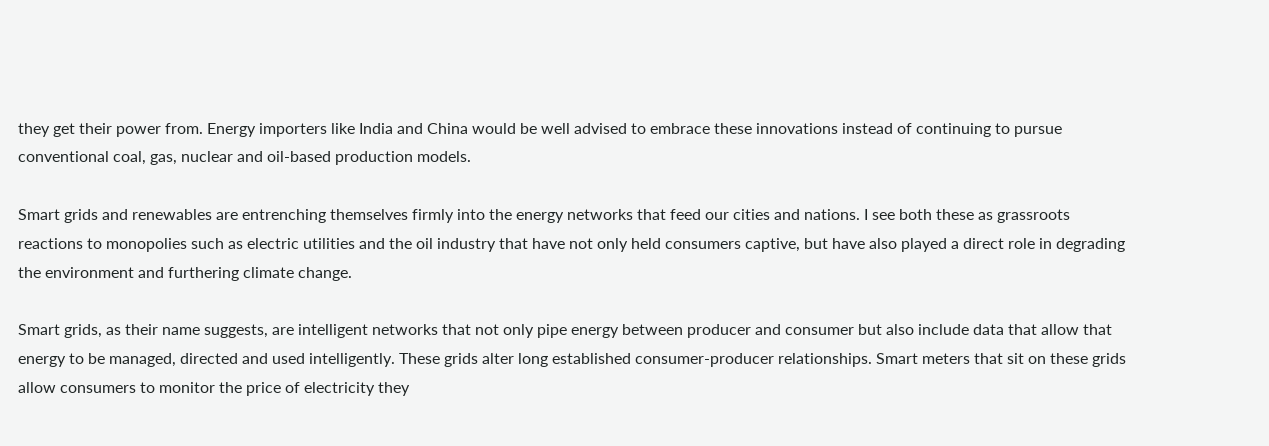they get their power from. Energy importers like India and China would be well advised to embrace these innovations instead of continuing to pursue conventional coal, gas, nuclear and oil-based production models.

Smart grids and renewables are entrenching themselves firmly into the energy networks that feed our cities and nations. I see both these as grassroots reactions to monopolies such as electric utilities and the oil industry that have not only held consumers captive, but have also played a direct role in degrading the environment and furthering climate change.

Smart grids, as their name suggests, are intelligent networks that not only pipe energy between producer and consumer but also include data that allow that energy to be managed, directed and used intelligently. These grids alter long established consumer-producer relationships. Smart meters that sit on these grids allow consumers to monitor the price of electricity they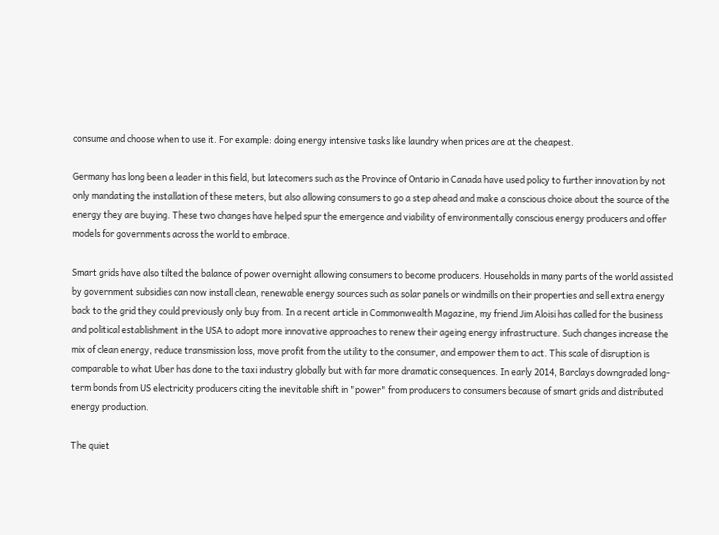consume and choose when to use it. For example: doing energy intensive tasks like laundry when prices are at the cheapest.

Germany has long been a leader in this field, but latecomers such as the Province of Ontario in Canada have used policy to further innovation by not only mandating the installation of these meters, but also allowing consumers to go a step ahead and make a conscious choice about the source of the energy they are buying. These two changes have helped spur the emergence and viability of environmentally conscious energy producers and offer models for governments across the world to embrace.

Smart grids have also tilted the balance of power overnight allowing consumers to become producers. Households in many parts of the world assisted by government subsidies can now install clean, renewable energy sources such as solar panels or windmills on their properties and sell extra energy back to the grid they could previously only buy from. In a recent article in Commonwealth Magazine, my friend Jim Aloisi has called for the business and political establishment in the USA to adopt more innovative approaches to renew their ageing energy infrastructure. Such changes increase the mix of clean energy, reduce transmission loss, move profit from the utility to the consumer, and empower them to act. This scale of disruption is comparable to what Uber has done to the taxi industry globally but with far more dramatic consequences. In early 2014, Barclays downgraded long-term bonds from US electricity producers citing the inevitable shift in "power" from producers to consumers because of smart grids and distributed energy production.

The quiet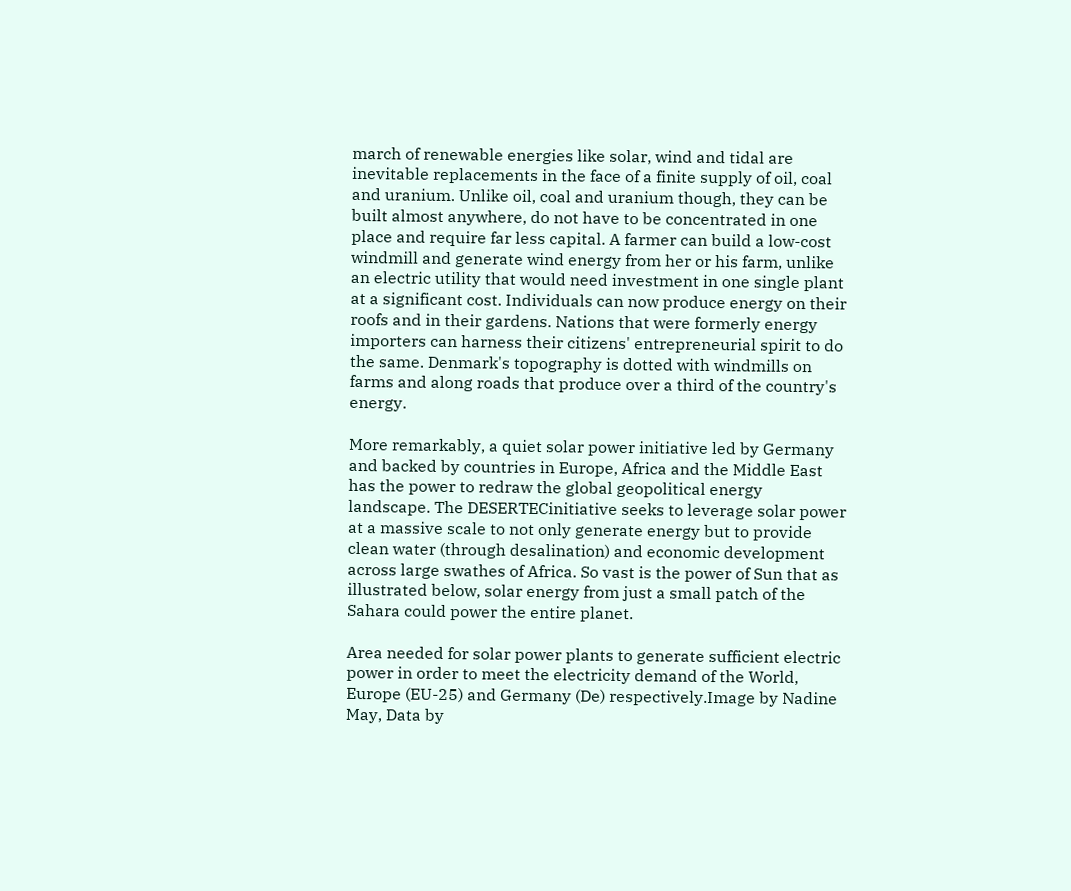march of renewable energies like solar, wind and tidal are inevitable replacements in the face of a finite supply of oil, coal and uranium. Unlike oil, coal and uranium though, they can be built almost anywhere, do not have to be concentrated in one place and require far less capital. A farmer can build a low-cost windmill and generate wind energy from her or his farm, unlike an electric utility that would need investment in one single plant at a significant cost. Individuals can now produce energy on their roofs and in their gardens. Nations that were formerly energy importers can harness their citizens' entrepreneurial spirit to do the same. Denmark's topography is dotted with windmills on farms and along roads that produce over a third of the country's energy.

More remarkably, a quiet solar power initiative led by Germany and backed by countries in Europe, Africa and the Middle East has the power to redraw the global geopolitical energy landscape. The DESERTECinitiative seeks to leverage solar power at a massive scale to not only generate energy but to provide clean water (through desalination) and economic development across large swathes of Africa. So vast is the power of Sun that as illustrated below, solar energy from just a small patch of the Sahara could power the entire planet.

Area needed for solar power plants to generate sufficient electric power in order to meet the electricity demand of the World, Europe (EU-25) and Germany (De) respectively.Image by Nadine May, Data by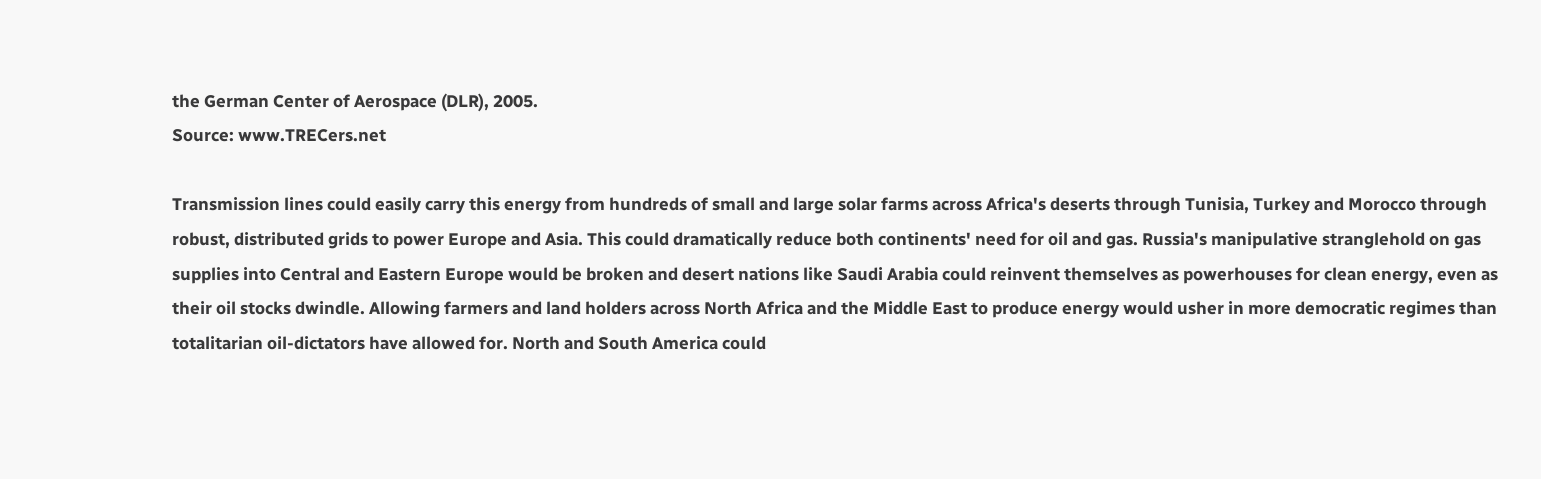the German Center of Aerospace (DLR), 2005.
Source: www.TRECers.net

Transmission lines could easily carry this energy from hundreds of small and large solar farms across Africa's deserts through Tunisia, Turkey and Morocco through robust, distributed grids to power Europe and Asia. This could dramatically reduce both continents' need for oil and gas. Russia's manipulative stranglehold on gas supplies into Central and Eastern Europe would be broken and desert nations like Saudi Arabia could reinvent themselves as powerhouses for clean energy, even as their oil stocks dwindle. Allowing farmers and land holders across North Africa and the Middle East to produce energy would usher in more democratic regimes than totalitarian oil-dictators have allowed for. North and South America could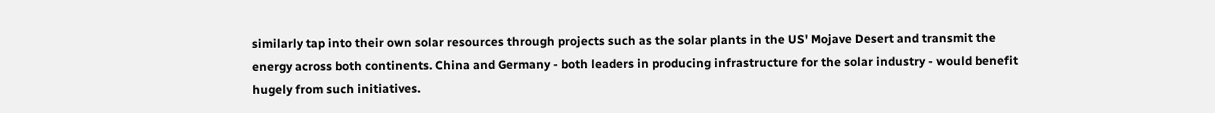similarly tap into their own solar resources through projects such as the solar plants in the US' Mojave Desert and transmit the energy across both continents. China and Germany - both leaders in producing infrastructure for the solar industry - would benefit hugely from such initiatives.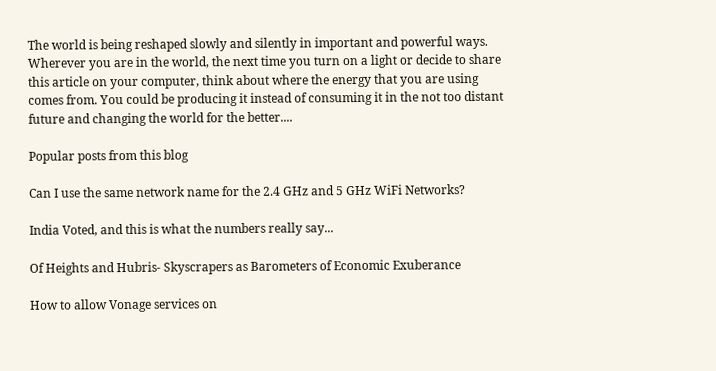The world is being reshaped slowly and silently in important and powerful ways. Wherever you are in the world, the next time you turn on a light or decide to share this article on your computer, think about where the energy that you are using comes from. You could be producing it instead of consuming it in the not too distant future and changing the world for the better....

Popular posts from this blog

Can I use the same network name for the 2.4 GHz and 5 GHz WiFi Networks?

India Voted, and this is what the numbers really say...

Of Heights and Hubris- Skyscrapers as Barometers of Economic Exuberance

How to allow Vonage services on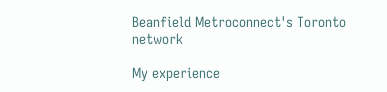Beanfield Metroconnect's Toronto network

My experience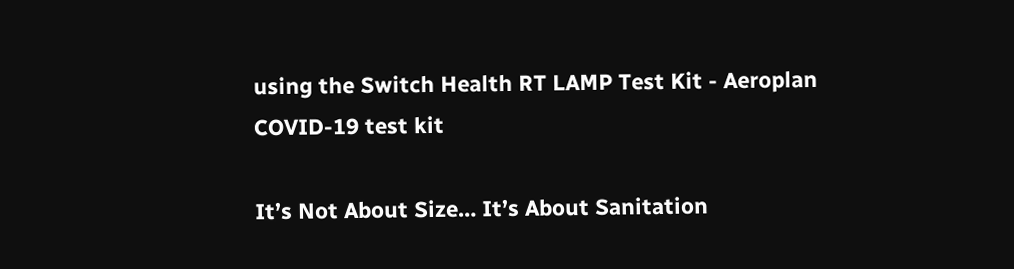using the Switch Health RT LAMP Test Kit - Aeroplan COVID-19 test kit

It’s Not About Size… It’s About Sanitation